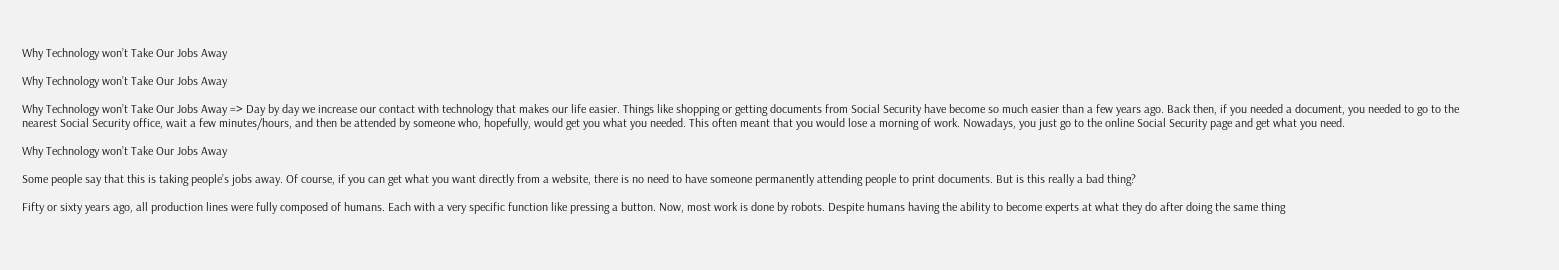Why Technology won’t Take Our Jobs Away

Why Technology won’t Take Our Jobs Away

Why Technology won’t Take Our Jobs Away => Day by day we increase our contact with technology that makes our life easier. Things like shopping or getting documents from Social Security have become so much easier than a few years ago. Back then, if you needed a document, you needed to go to the nearest Social Security office, wait a few minutes/hours, and then be attended by someone who, hopefully, would get you what you needed. This often meant that you would lose a morning of work. Nowadays, you just go to the online Social Security page and get what you need.

Why Technology won’t Take Our Jobs Away

Some people say that this is taking people’s jobs away. Of course, if you can get what you want directly from a website, there is no need to have someone permanently attending people to print documents. But is this really a bad thing?

Fifty or sixty years ago, all production lines were fully composed of humans. Each with a very specific function like pressing a button. Now, most work is done by robots. Despite humans having the ability to become experts at what they do after doing the same thing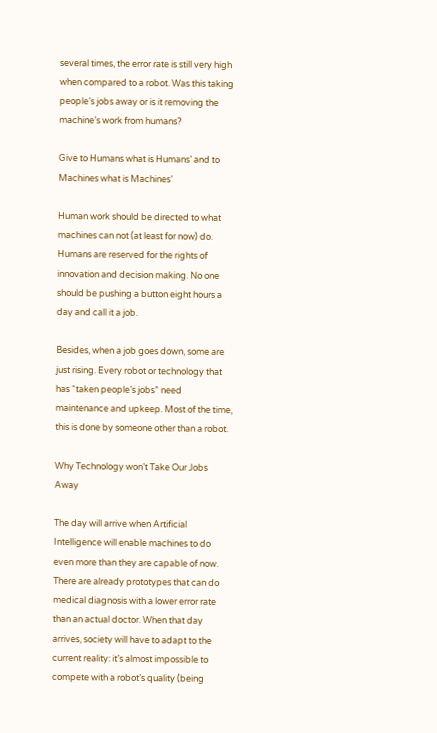several times, the error rate is still very high when compared to a robot. Was this taking people’s jobs away or is it removing the machine’s work from humans?

Give to Humans what is Humans’ and to Machines what is Machines’

Human work should be directed to what machines can not (at least for now) do. Humans are reserved for the rights of innovation and decision making. No one should be pushing a button eight hours a day and call it a job.

Besides, when a job goes down, some are just rising. Every robot or technology that has “taken people’s jobs” need maintenance and upkeep. Most of the time, this is done by someone other than a robot.

Why Technology won’t Take Our Jobs Away

The day will arrive when Artificial Intelligence will enable machines to do even more than they are capable of now. There are already prototypes that can do medical diagnosis with a lower error rate than an actual doctor. When that day arrives, society will have to adapt to the current reality: it’s almost impossible to compete with a robot’s quality (being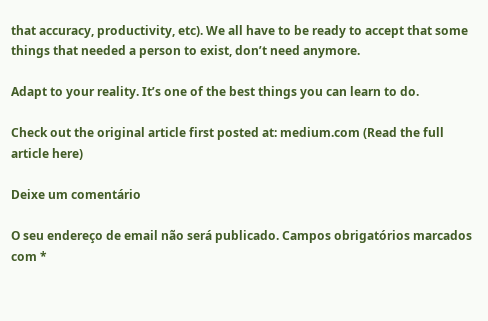that accuracy, productivity, etc). We all have to be ready to accept that some things that needed a person to exist, don’t need anymore.

Adapt to your reality. It’s one of the best things you can learn to do.

Check out the original article first posted at: medium.com (Read the full article here)

Deixe um comentário

O seu endereço de email não será publicado. Campos obrigatórios marcados com *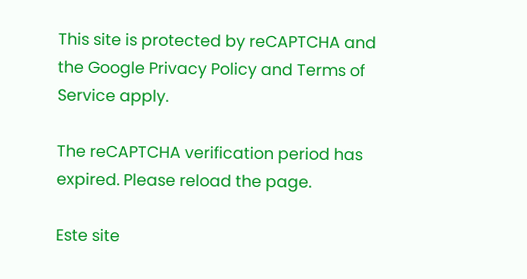This site is protected by reCAPTCHA and the Google Privacy Policy and Terms of Service apply.

The reCAPTCHA verification period has expired. Please reload the page.

Este site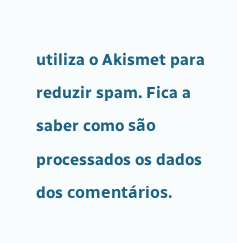utiliza o Akismet para reduzir spam. Fica a saber como são processados os dados dos comentários.